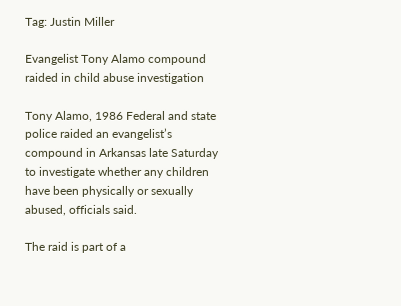Tag: Justin Miller

Evangelist Tony Alamo compound raided in child abuse investigation

Tony Alamo, 1986 Federal and state police raided an evangelist’s compound in Arkansas late Saturday to investigate whether any children have been physically or sexually abused, officials said.

The raid is part of a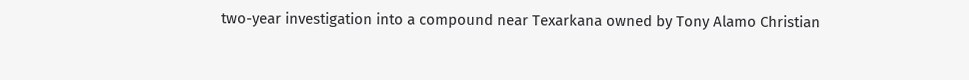two-year investigation into a compound near Texarkana owned by Tony Alamo Christian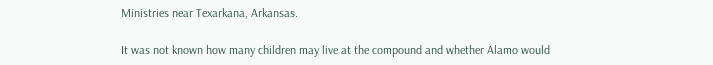Ministries near Texarkana, Arkansas.

It was not known how many children may live at the compound and whether Alamo would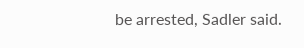be arrested, Sadler said.